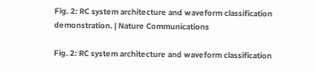Fig. 2: RC system architecture and waveform classification demonstration. | Nature Communications

Fig. 2: RC system architecture and waveform classification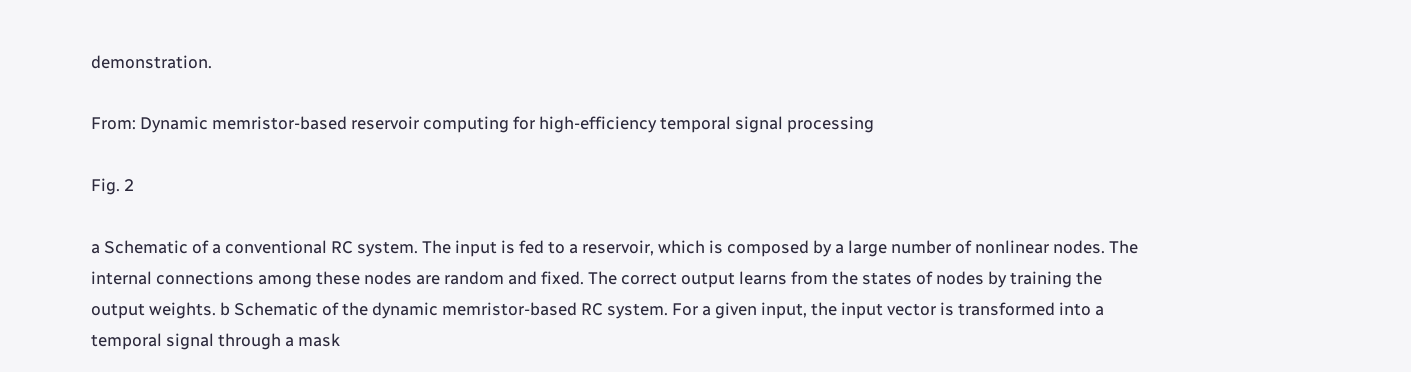demonstration.

From: Dynamic memristor-based reservoir computing for high-efficiency temporal signal processing

Fig. 2

a Schematic of a conventional RC system. The input is fed to a reservoir, which is composed by a large number of nonlinear nodes. The internal connections among these nodes are random and fixed. The correct output learns from the states of nodes by training the output weights. b Schematic of the dynamic memristor-based RC system. For a given input, the input vector is transformed into a temporal signal through a mask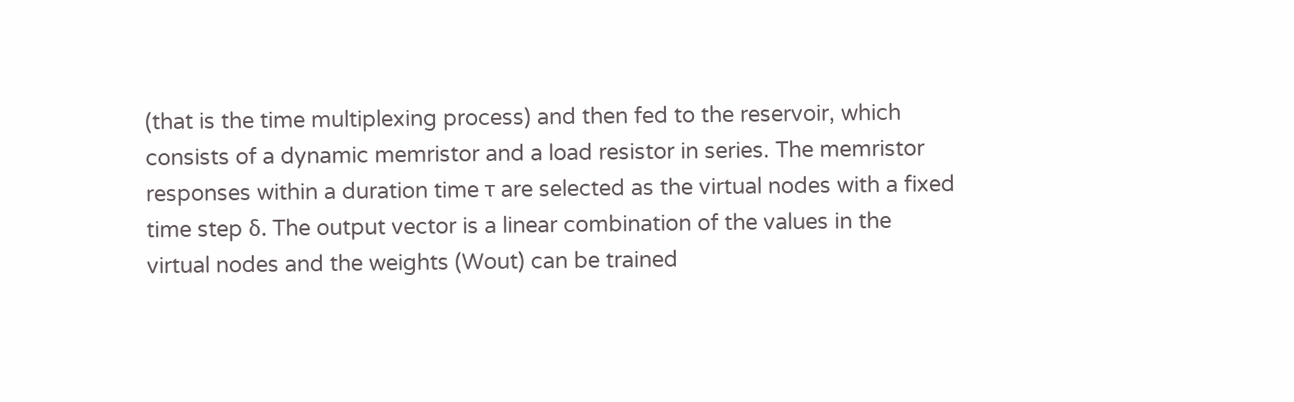(that is the time multiplexing process) and then fed to the reservoir, which consists of a dynamic memristor and a load resistor in series. The memristor responses within a duration time τ are selected as the virtual nodes with a fixed time step δ. The output vector is a linear combination of the values in the virtual nodes and the weights (Wout) can be trained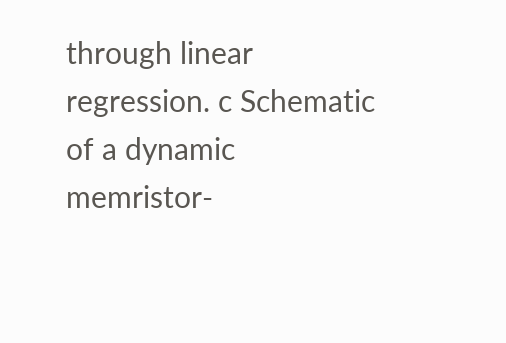through linear regression. c Schematic of a dynamic memristor-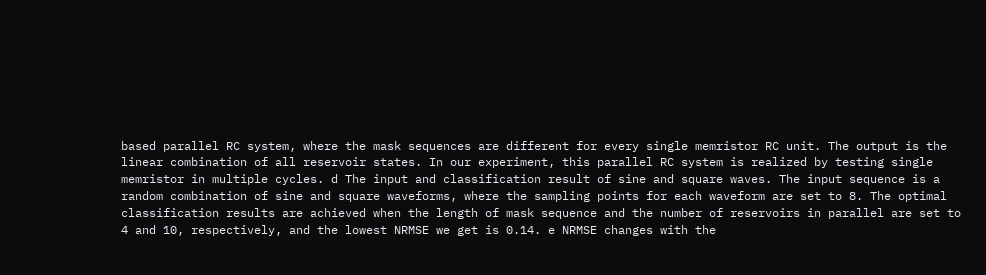based parallel RC system, where the mask sequences are different for every single memristor RC unit. The output is the linear combination of all reservoir states. In our experiment, this parallel RC system is realized by testing single memristor in multiple cycles. d The input and classification result of sine and square waves. The input sequence is a random combination of sine and square waveforms, where the sampling points for each waveform are set to 8. The optimal classification results are achieved when the length of mask sequence and the number of reservoirs in parallel are set to 4 and 10, respectively, and the lowest NRMSE we get is 0.14. e NRMSE changes with the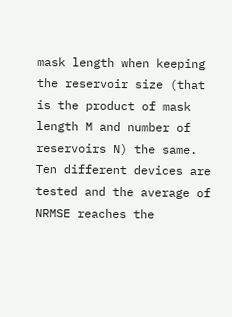mask length when keeping the reservoir size (that is the product of mask length M and number of reservoirs N) the same. Ten different devices are tested and the average of NRMSE reaches the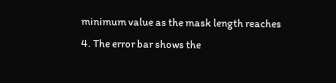minimum value as the mask length reaches 4. The error bar shows the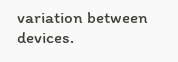variation between devices.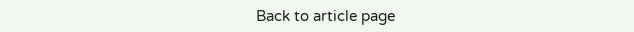Back to article page